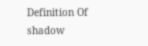Definition Of shadow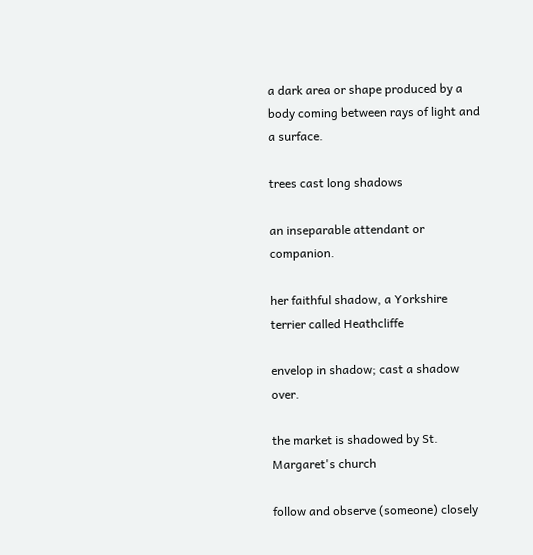a dark area or shape produced by a body coming between rays of light and a surface.

trees cast long shadows

an inseparable attendant or companion.

her faithful shadow, a Yorkshire terrier called Heathcliffe

envelop in shadow; cast a shadow over.

the market is shadowed by St. Margaret's church

follow and observe (someone) closely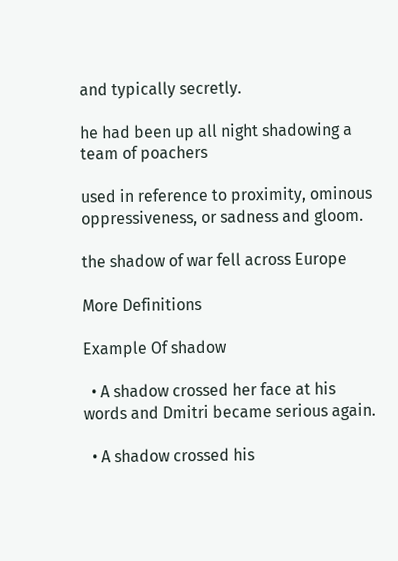and typically secretly.

he had been up all night shadowing a team of poachers

used in reference to proximity, ominous oppressiveness, or sadness and gloom.

the shadow of war fell across Europe

More Definitions

Example Of shadow

  • A shadow crossed her face at his words and Dmitri became serious again.

  • A shadow crossed his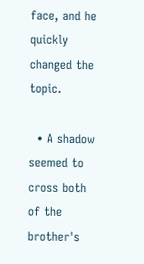face, and he quickly changed the topic.

  • A shadow seemed to cross both of the brother's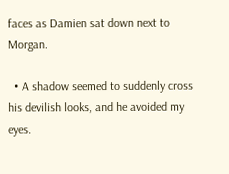faces as Damien sat down next to Morgan.

  • A shadow seemed to suddenly cross his devilish looks, and he avoided my eyes.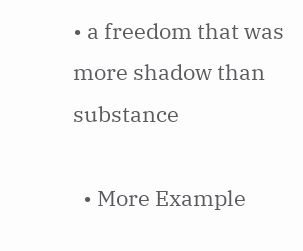• a freedom that was more shadow than substance

  • More Example